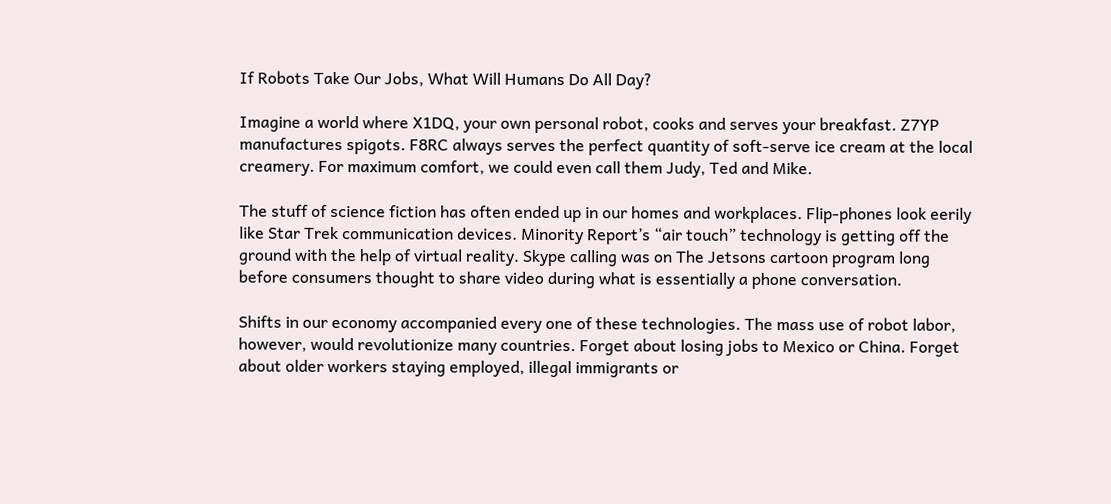If Robots Take Our Jobs, What Will Humans Do All Day?

Imagine a world where X1DQ, your own personal robot, cooks and serves your breakfast. Z7YP manufactures spigots. F8RC always serves the perfect quantity of soft-serve ice cream at the local creamery. For maximum comfort, we could even call them Judy, Ted and Mike.

The stuff of science fiction has often ended up in our homes and workplaces. Flip-phones look eerily like Star Trek communication devices. Minority Report’s “air touch” technology is getting off the ground with the help of virtual reality. Skype calling was on The Jetsons cartoon program long before consumers thought to share video during what is essentially a phone conversation.

Shifts in our economy accompanied every one of these technologies. The mass use of robot labor, however, would revolutionize many countries. Forget about losing jobs to Mexico or China. Forget about older workers staying employed, illegal immigrants or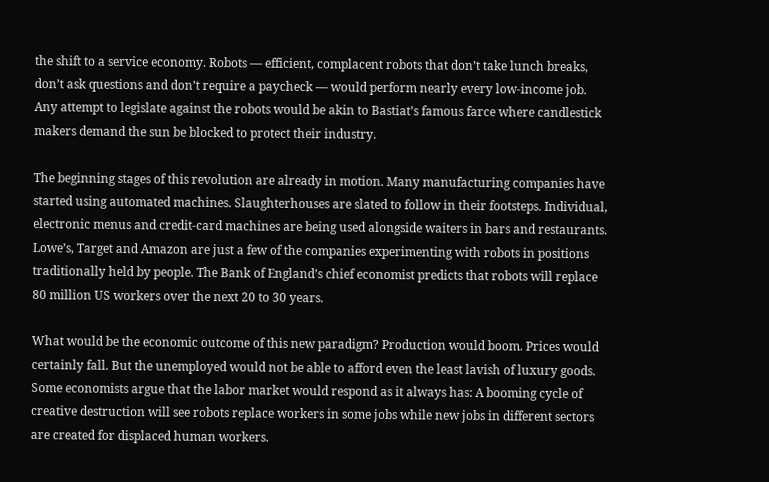the shift to a service economy. Robots — efficient, complacent robots that don’t take lunch breaks, don’t ask questions and don’t require a paycheck — would perform nearly every low-income job. Any attempt to legislate against the robots would be akin to Bastiat’s famous farce where candlestick makers demand the sun be blocked to protect their industry.

The beginning stages of this revolution are already in motion. Many manufacturing companies have started using automated machines. Slaughterhouses are slated to follow in their footsteps. Individual, electronic menus and credit-card machines are being used alongside waiters in bars and restaurants. Lowe’s, Target and Amazon are just a few of the companies experimenting with robots in positions traditionally held by people. The Bank of England’s chief economist predicts that robots will replace 80 million US workers over the next 20 to 30 years.

What would be the economic outcome of this new paradigm? Production would boom. Prices would certainly fall. But the unemployed would not be able to afford even the least lavish of luxury goods. Some economists argue that the labor market would respond as it always has: A booming cycle of creative destruction will see robots replace workers in some jobs while new jobs in different sectors are created for displaced human workers.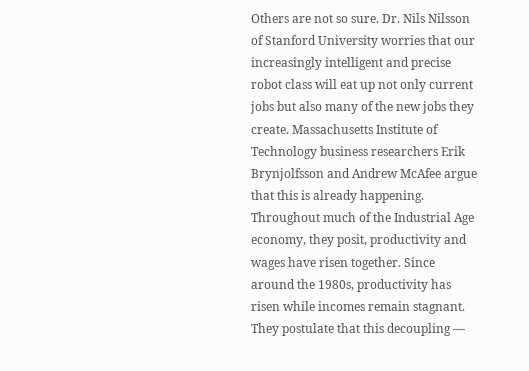Others are not so sure. Dr. Nils Nilsson of Stanford University worries that our increasingly intelligent and precise robot class will eat up not only current jobs but also many of the new jobs they create. Massachusetts Institute of Technology business researchers Erik Brynjolfsson and Andrew McAfee argue that this is already happening. Throughout much of the Industrial Age economy, they posit, productivity and wages have risen together. Since around the 1980s, productivity has risen while incomes remain stagnant. They postulate that this decoupling —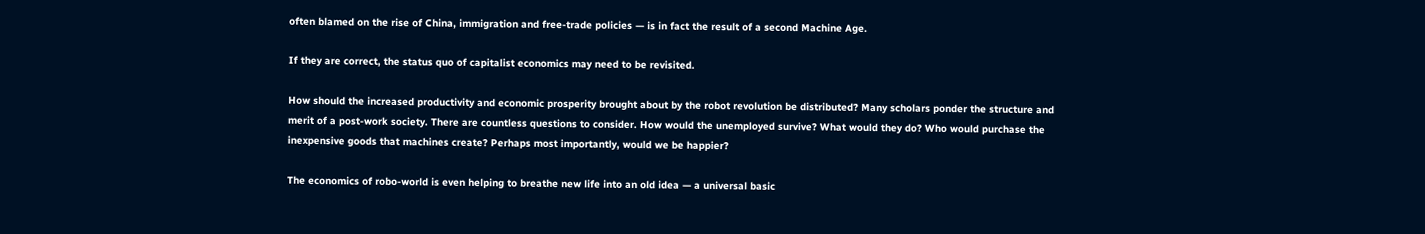often blamed on the rise of China, immigration and free-trade policies — is in fact the result of a second Machine Age.

If they are correct, the status quo of capitalist economics may need to be revisited.

How should the increased productivity and economic prosperity brought about by the robot revolution be distributed? Many scholars ponder the structure and merit of a post-work society. There are countless questions to consider. How would the unemployed survive? What would they do? Who would purchase the inexpensive goods that machines create? Perhaps most importantly, would we be happier?

The economics of robo-world is even helping to breathe new life into an old idea — a universal basic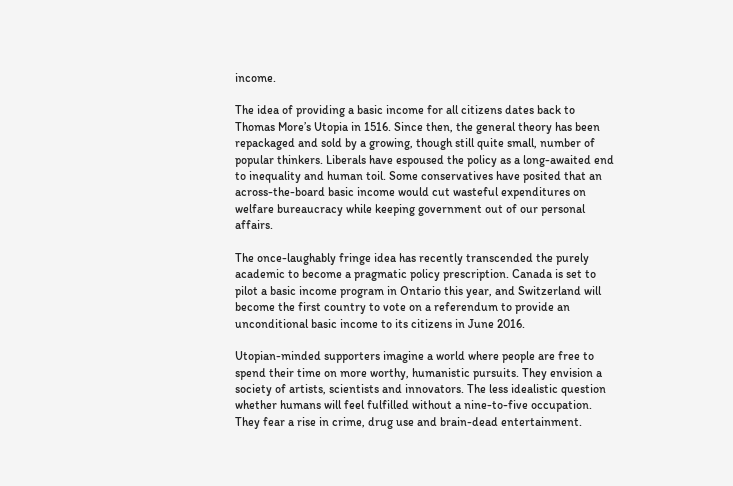income.

The idea of providing a basic income for all citizens dates back to Thomas More’s Utopia in 1516. Since then, the general theory has been repackaged and sold by a growing, though still quite small, number of popular thinkers. Liberals have espoused the policy as a long-awaited end to inequality and human toil. Some conservatives have posited that an across-the-board basic income would cut wasteful expenditures on welfare bureaucracy while keeping government out of our personal affairs.

The once-laughably fringe idea has recently transcended the purely academic to become a pragmatic policy prescription. Canada is set to pilot a basic income program in Ontario this year, and Switzerland will become the first country to vote on a referendum to provide an unconditional basic income to its citizens in June 2016.

Utopian-minded supporters imagine a world where people are free to spend their time on more worthy, humanistic pursuits. They envision a society of artists, scientists and innovators. The less idealistic question whether humans will feel fulfilled without a nine-to-five occupation. They fear a rise in crime, drug use and brain-dead entertainment.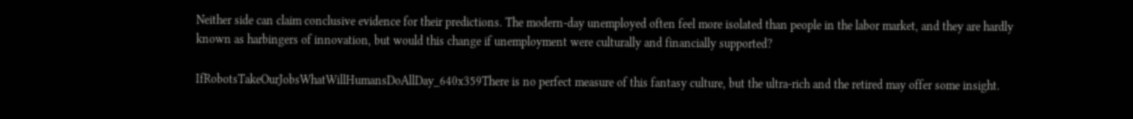Neither side can claim conclusive evidence for their predictions. The modern-day unemployed often feel more isolated than people in the labor market, and they are hardly known as harbingers of innovation, but would this change if unemployment were culturally and financially supported?

IfRobotsTakeOurJobsWhatWillHumansDoAllDay_640x359There is no perfect measure of this fantasy culture, but the ultra-rich and the retired may offer some insight.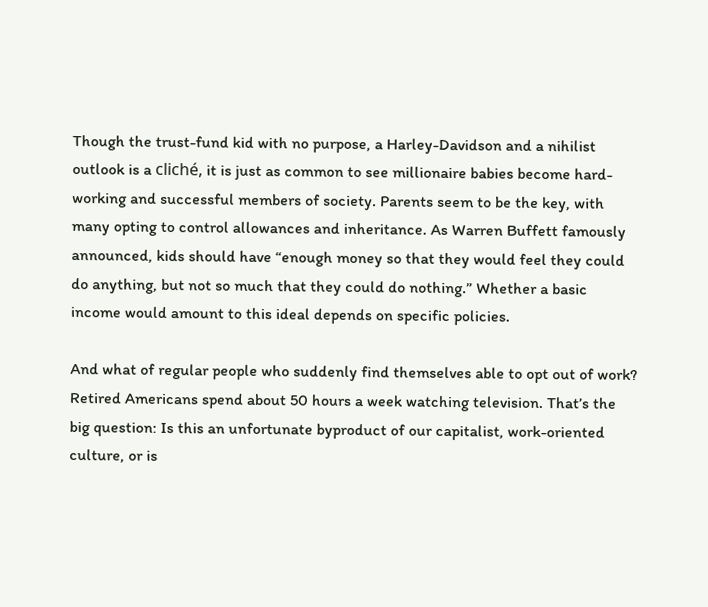Though the trust-fund kid with no purpose, a Harley-Davidson and a nihilist outlook is a cliché, it is just as common to see millionaire babies become hard-working and successful members of society. Parents seem to be the key, with many opting to control allowances and inheritance. As Warren Buffett famously announced, kids should have “enough money so that they would feel they could do anything, but not so much that they could do nothing.” Whether a basic income would amount to this ideal depends on specific policies.

And what of regular people who suddenly find themselves able to opt out of work? Retired Americans spend about 50 hours a week watching television. That’s the big question: Is this an unfortunate byproduct of our capitalist, work-oriented culture, or is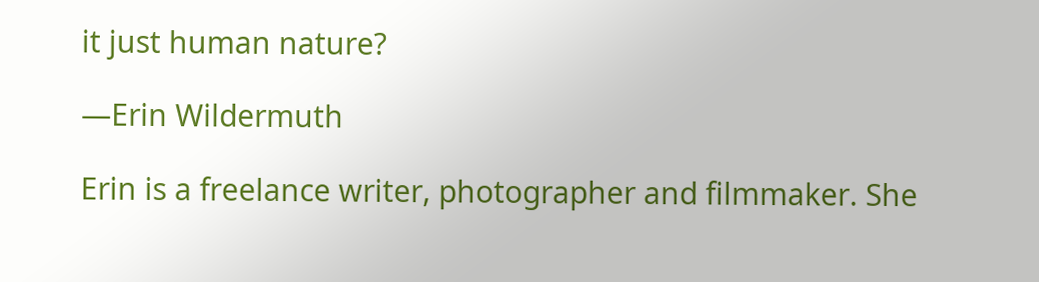it just human nature?

—Erin Wildermuth

Erin is a freelance writer, photographer and filmmaker. She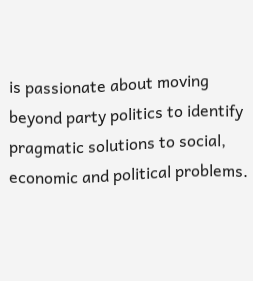is passionate about moving beyond party politics to identify pragmatic solutions to social, economic and political problems.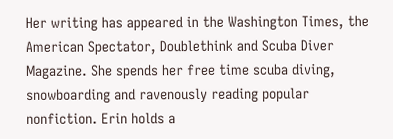Her writing has appeared in the Washington Times, the American Spectator, Doublethink and Scuba Diver Magazine. She spends her free time scuba diving, snowboarding and ravenously reading popular nonfiction. Erin holds a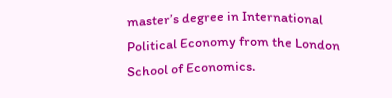master’s degree in International Political Economy from the London School of Economics.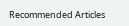Recommended Articles